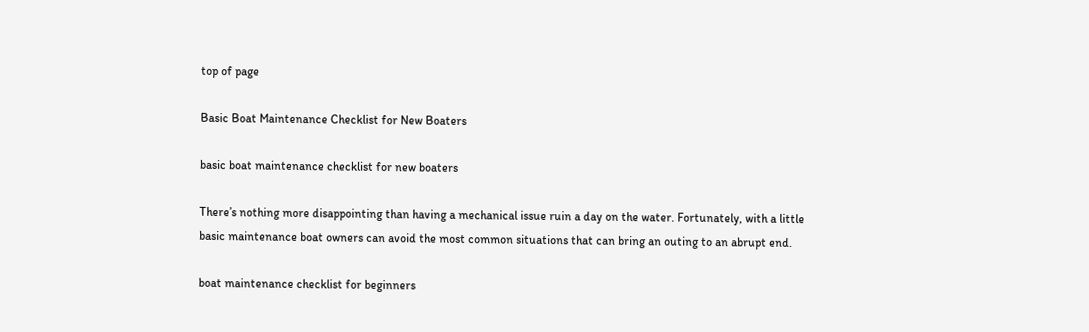top of page

Basic Boat Maintenance Checklist for New Boaters

basic boat maintenance checklist for new boaters

There’s nothing more disappointing than having a mechanical issue ruin a day on the water. Fortunately, with a little basic maintenance boat owners can avoid the most common situations that can bring an outing to an abrupt end.

boat maintenance checklist for beginners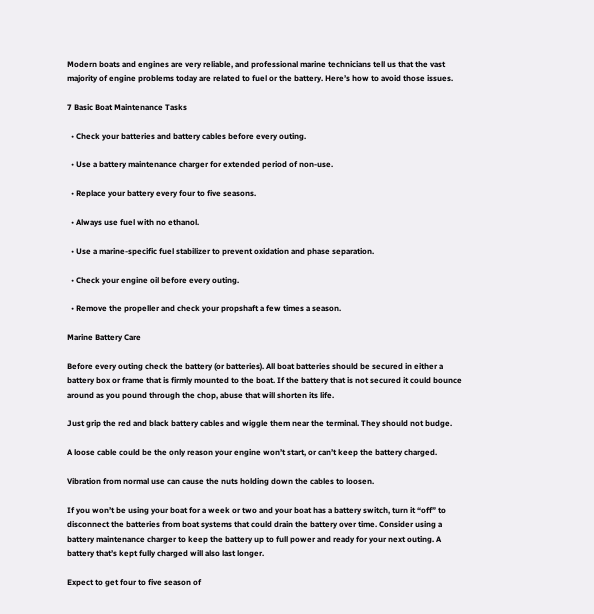Modern boats and engines are very reliable, and professional marine technicians tell us that the vast majority of engine problems today are related to fuel or the battery. Here’s how to avoid those issues.

7 Basic Boat Maintenance Tasks

  • Check your batteries and battery cables before every outing.

  • Use a battery maintenance charger for extended period of non-use.

  • Replace your battery every four to five seasons.

  • Always use fuel with no ethanol.

  • Use a marine-specific fuel stabilizer to prevent oxidation and phase separation.

  • Check your engine oil before every outing.

  • Remove the propeller and check your propshaft a few times a season.

Marine Battery Care

Before every outing check the battery (or batteries). All boat batteries should be secured in either a battery box or frame that is firmly mounted to the boat. If the battery that is not secured it could bounce around as you pound through the chop, abuse that will shorten its life.

Just grip the red and black battery cables and wiggle them near the terminal. They should not budge.

A loose cable could be the only reason your engine won’t start, or can’t keep the battery charged.

Vibration from normal use can cause the nuts holding down the cables to loosen.

If you won’t be using your boat for a week or two and your boat has a battery switch, turn it “off” to disconnect the batteries from boat systems that could drain the battery over time. Consider using a battery maintenance charger to keep the battery up to full power and ready for your next outing. A battery that’s kept fully charged will also last longer.

Expect to get four to five season of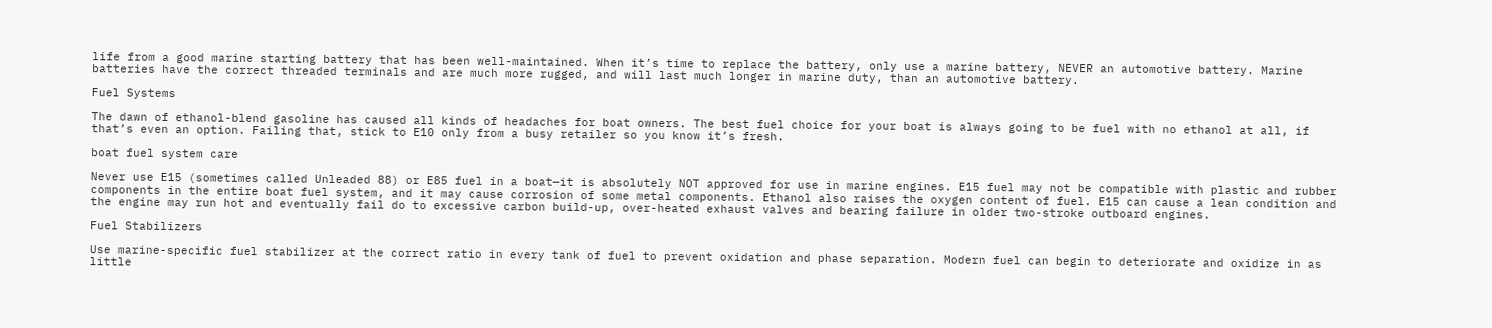life from a good marine starting battery that has been well-maintained. When it’s time to replace the battery, only use a marine battery, NEVER an automotive battery. Marine batteries have the correct threaded terminals and are much more rugged, and will last much longer in marine duty, than an automotive battery.

Fuel Systems

The dawn of ethanol-blend gasoline has caused all kinds of headaches for boat owners. The best fuel choice for your boat is always going to be fuel with no ethanol at all, if that’s even an option. Failing that, stick to E10 only from a busy retailer so you know it’s fresh.

boat fuel system care

Never use E15 (sometimes called Unleaded 88) or E85 fuel in a boat—it is absolutely NOT approved for use in marine engines. E15 fuel may not be compatible with plastic and rubber components in the entire boat fuel system, and it may cause corrosion of some metal components. Ethanol also raises the oxygen content of fuel. E15 can cause a lean condition and the engine may run hot and eventually fail do to excessive carbon build-up, over-heated exhaust valves and bearing failure in older two-stroke outboard engines.

Fuel Stabilizers

Use marine-specific fuel stabilizer at the correct ratio in every tank of fuel to prevent oxidation and phase separation. Modern fuel can begin to deteriorate and oxidize in as little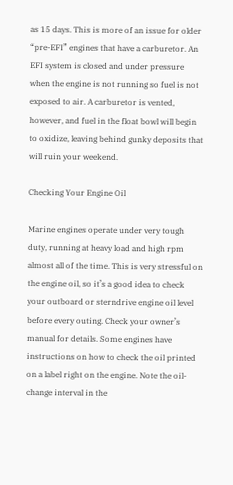as 15 days. This is more of an issue for older “pre-EFI” engines that have a carburetor. An EFI system is closed and under pressure when the engine is not running so fuel is not exposed to air. A carburetor is vented, however, and fuel in the float bowl will begin to oxidize, leaving behind gunky deposits that will ruin your weekend.

Checking Your Engine Oil

Marine engines operate under very tough duty, running at heavy load and high rpm almost all of the time. This is very stressful on the engine oil, so it’s a good idea to check your outboard or sterndrive engine oil level before every outing. Check your owner’s manual for details. Some engines have instructions on how to check the oil printed on a label right on the engine. Note the oil-change interval in the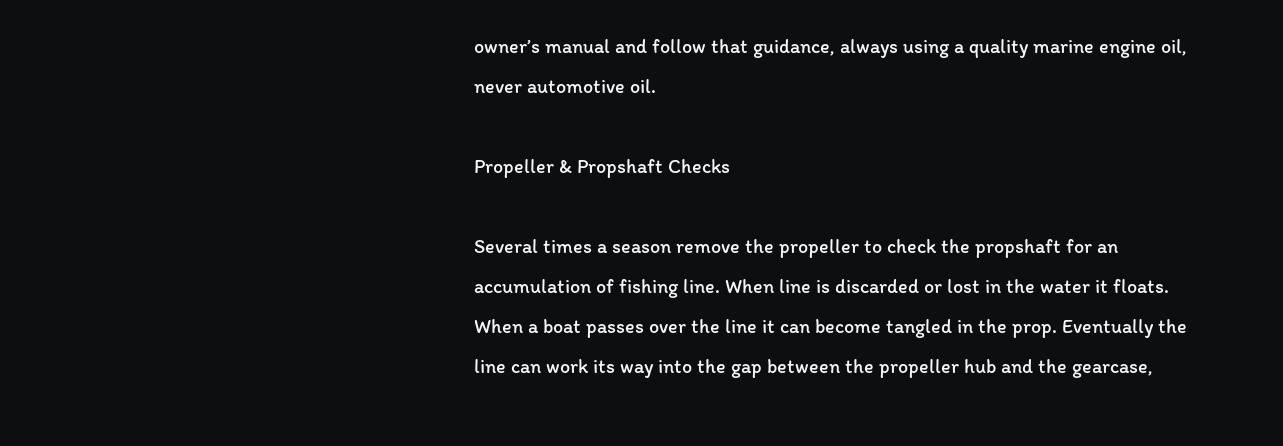owner’s manual and follow that guidance, always using a quality marine engine oil, never automotive oil.

Propeller & Propshaft Checks

Several times a season remove the propeller to check the propshaft for an accumulation of fishing line. When line is discarded or lost in the water it floats. When a boat passes over the line it can become tangled in the prop. Eventually the line can work its way into the gap between the propeller hub and the gearcase,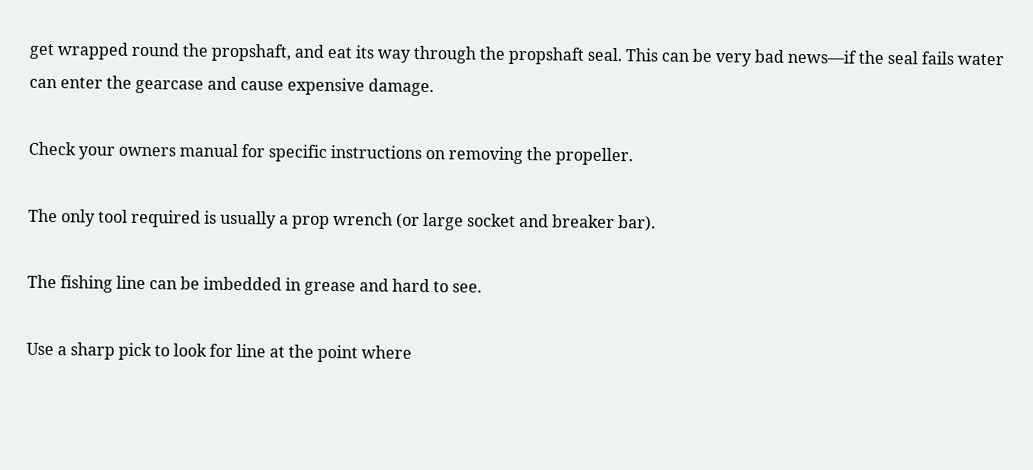get wrapped round the propshaft, and eat its way through the propshaft seal. This can be very bad news—if the seal fails water can enter the gearcase and cause expensive damage.

Check your owners manual for specific instructions on removing the propeller.

The only tool required is usually a prop wrench (or large socket and breaker bar).

The fishing line can be imbedded in grease and hard to see.

Use a sharp pick to look for line at the point where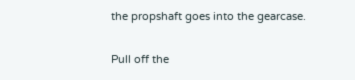the propshaft goes into the gearcase.

Pull off the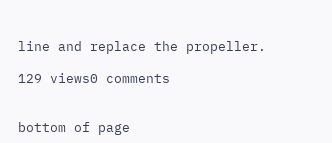line and replace the propeller.

129 views0 comments


bottom of page